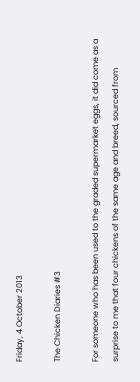Friday, 4 October 2013

The Chicken Diaries #3

For someone who has been used to the graded supermarket eggs, it did come as a surprise to me that four chickens of the same age and breed, sourced from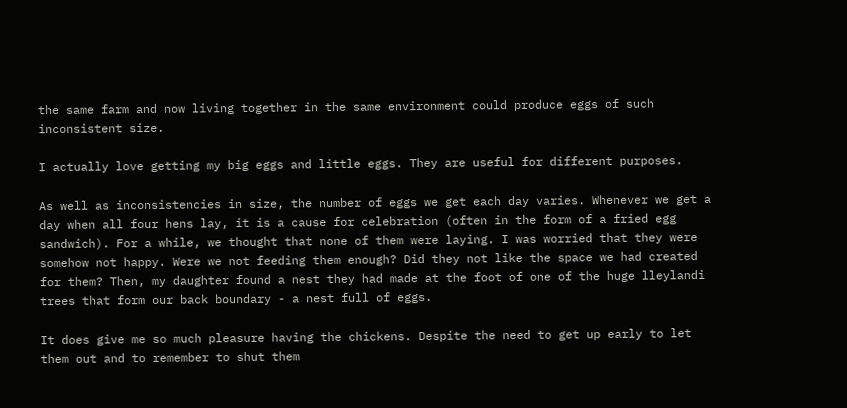the same farm and now living together in the same environment could produce eggs of such inconsistent size.

I actually love getting my big eggs and little eggs. They are useful for different purposes.

As well as inconsistencies in size, the number of eggs we get each day varies. Whenever we get a day when all four hens lay, it is a cause for celebration (often in the form of a fried egg sandwich). For a while, we thought that none of them were laying. I was worried that they were somehow not happy. Were we not feeding them enough? Did they not like the space we had created for them? Then, my daughter found a nest they had made at the foot of one of the huge lleylandi trees that form our back boundary - a nest full of eggs.

It does give me so much pleasure having the chickens. Despite the need to get up early to let them out and to remember to shut them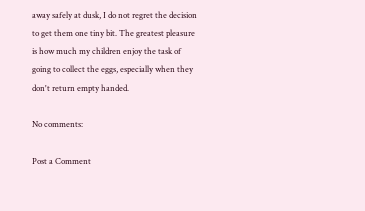away safely at dusk, I do not regret the decision to get them one tiny bit. The greatest pleasure is how much my children enjoy the task of going to collect the eggs, especially when they don't return empty handed.

No comments:

Post a Comment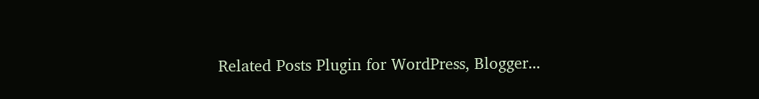Related Posts Plugin for WordPress, Blogger...